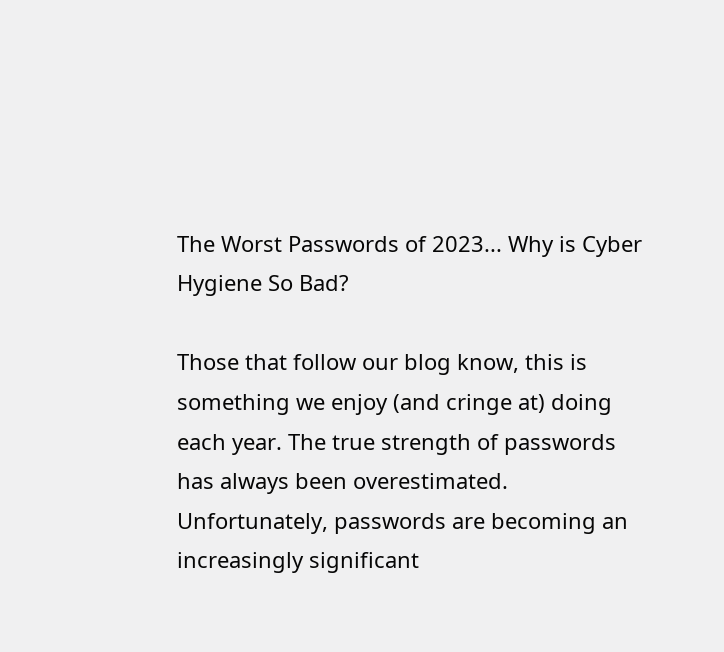The Worst Passwords of 2023... Why is Cyber Hygiene So Bad?

Those that follow our blog know, this is something we enjoy (and cringe at) doing each year. The true strength of passwords has always been overestimated. Unfortunately, passwords are becoming an increasingly significant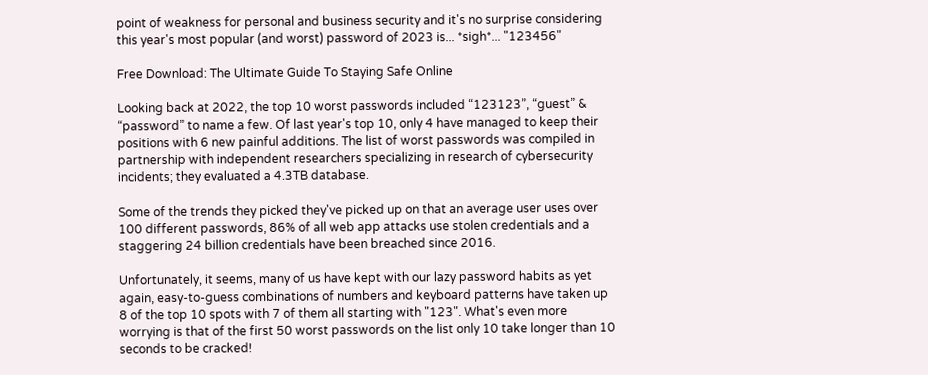point of weakness for personal and business security and it's no surprise considering this year's most popular (and worst) password of 2023 is... *sigh*... "123456"

Free Download: The Ultimate Guide To Staying Safe Online

Looking back at 2022, the top 10 worst passwords included “123123”, “guest” & “password” to name a few. Of last year's top 10, only 4 have managed to keep their positions with 6 new painful additions. The list of worst passwords was compiled in partnership with independent researchers specializing in research of cybersecurity incidents; they evaluated a 4.3TB database.

Some of the trends they picked they've picked up on that an average user uses over 100 different passwords, 86% of all web app attacks use stolen credentials and a staggering 24 billion credentials have been breached since 2016.

Unfortunately, it seems, many of us have kept with our lazy password habits as yet again, easy-to-guess combinations of numbers and keyboard patterns have taken up 8 of the top 10 spots with 7 of them all starting with "123". What's even more worrying is that of the first 50 worst passwords on the list only 10 take longer than 10 seconds to be cracked!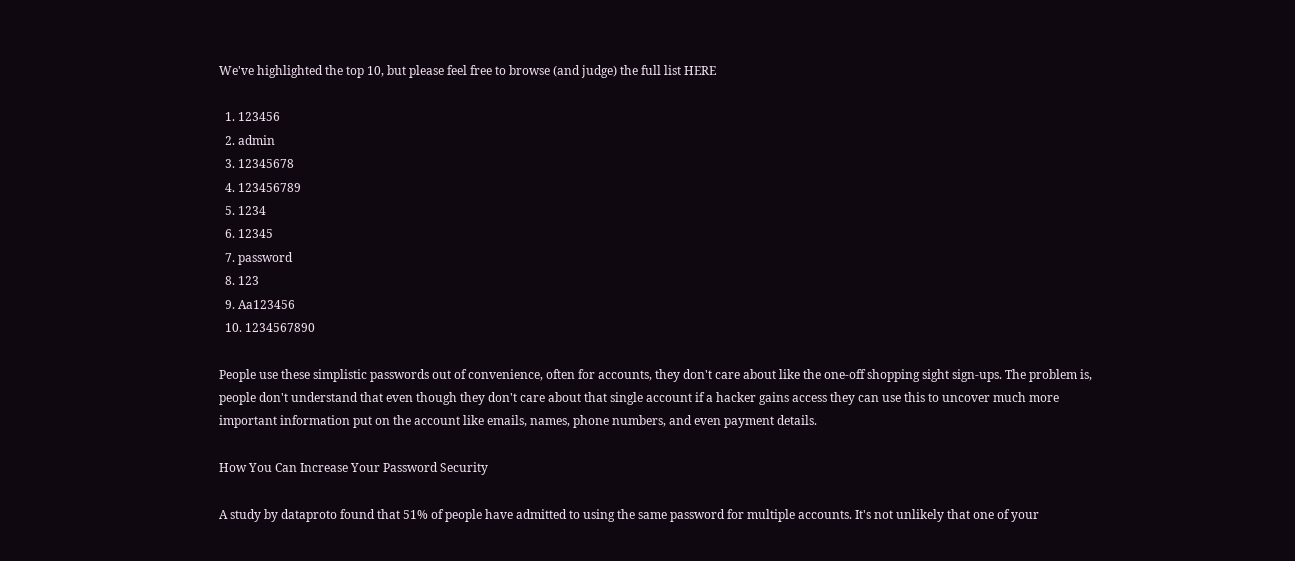We've highlighted the top 10, but please feel free to browse (and judge) the full list HERE

  1. 123456
  2. admin
  3. 12345678
  4. 123456789
  5. 1234
  6. 12345
  7. password
  8. 123
  9. Aa123456
  10. 1234567890

People use these simplistic passwords out of convenience, often for accounts, they don't care about like the one-off shopping sight sign-ups. The problem is, people don't understand that even though they don't care about that single account if a hacker gains access they can use this to uncover much more important information put on the account like emails, names, phone numbers, and even payment details.

How You Can Increase Your Password Security

A study by dataproto found that 51% of people have admitted to using the same password for multiple accounts. It's not unlikely that one of your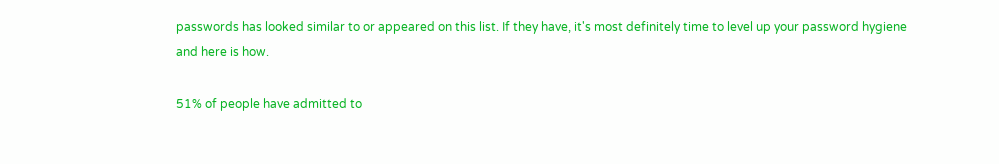passwords has looked similar to or appeared on this list. If they have, it's most definitely time to level up your password hygiene and here is how.

51% of people have admitted to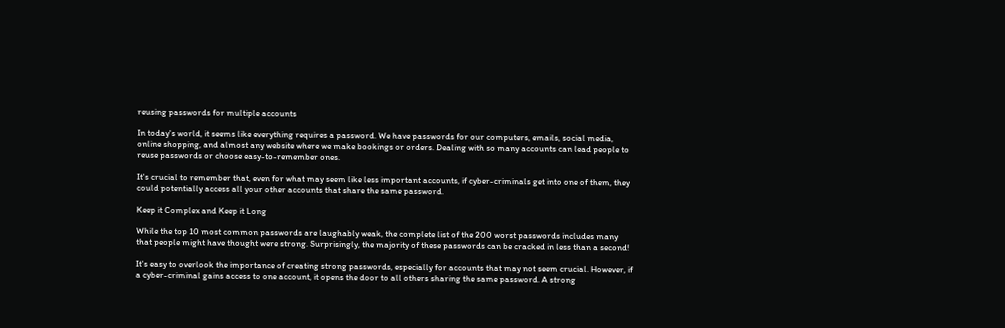reusing passwords for multiple accounts

In today's world, it seems like everything requires a password. We have passwords for our computers, emails, social media, online shopping, and almost any website where we make bookings or orders. Dealing with so many accounts can lead people to reuse passwords or choose easy-to-remember ones.

It's crucial to remember that, even for what may seem like less important accounts, if cyber-criminals get into one of them, they could potentially access all your other accounts that share the same password.

Keep it Complex and Keep it Long

While the top 10 most common passwords are laughably weak, the complete list of the 200 worst passwords includes many that people might have thought were strong. Surprisingly, the majority of these passwords can be cracked in less than a second!

It's easy to overlook the importance of creating strong passwords, especially for accounts that may not seem crucial. However, if a cyber-criminal gains access to one account, it opens the door to all others sharing the same password. A strong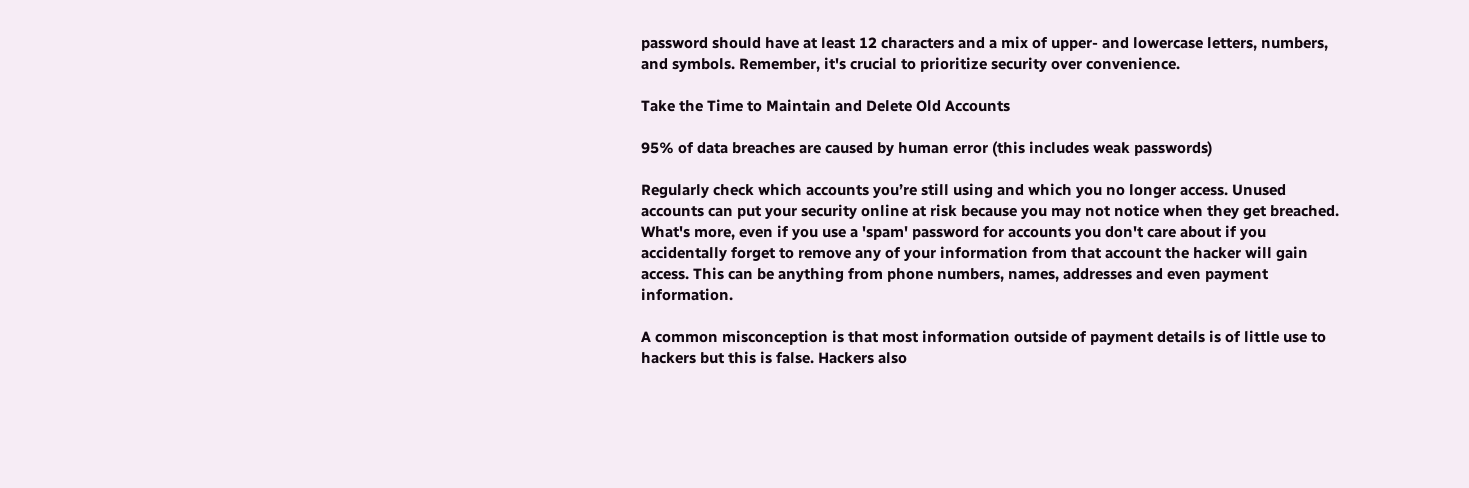password should have at least 12 characters and a mix of upper- and lowercase letters, numbers, and symbols. Remember, it's crucial to prioritize security over convenience.

Take the Time to Maintain and Delete Old Accounts

95% of data breaches are caused by human error (this includes weak passwords)

Regularly check which accounts you’re still using and which you no longer access. Unused accounts can put your security online at risk because you may not notice when they get breached. What's more, even if you use a 'spam' password for accounts you don't care about if you accidentally forget to remove any of your information from that account the hacker will gain access. This can be anything from phone numbers, names, addresses and even payment information.

A common misconception is that most information outside of payment details is of little use to hackers but this is false. Hackers also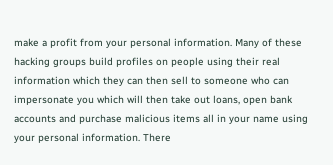make a profit from your personal information. Many of these hacking groups build profiles on people using their real information which they can then sell to someone who can impersonate you which will then take out loans, open bank accounts and purchase malicious items all in your name using your personal information. There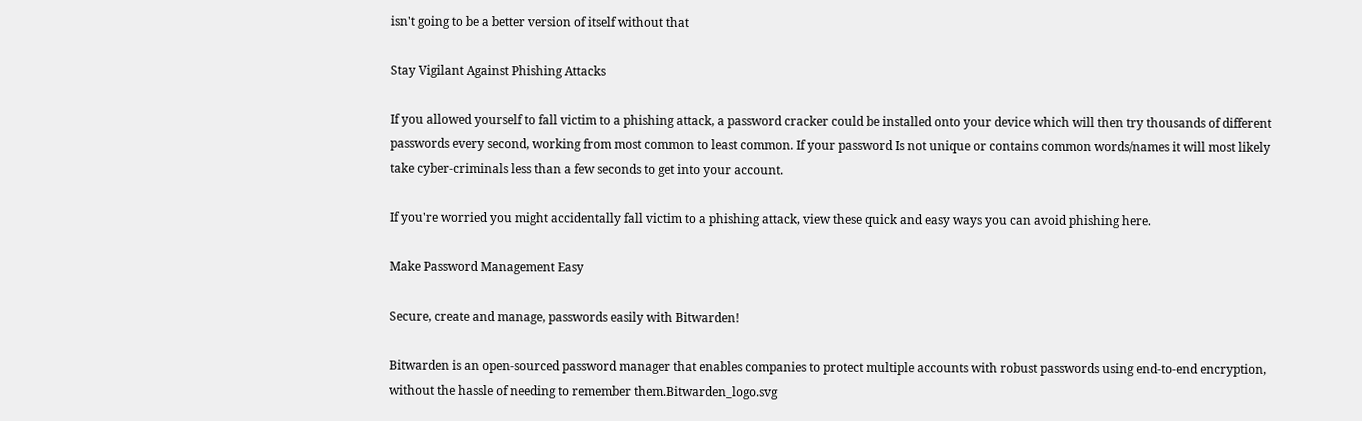isn't going to be a better version of itself without that

Stay Vigilant Against Phishing Attacks

If you allowed yourself to fall victim to a phishing attack, a password cracker could be installed onto your device which will then try thousands of different passwords every second, working from most common to least common. If your password Is not unique or contains common words/names it will most likely take cyber-criminals less than a few seconds to get into your account.

If you're worried you might accidentally fall victim to a phishing attack, view these quick and easy ways you can avoid phishing here.

Make Password Management Easy

Secure, create and manage, passwords easily with Bitwarden!

Bitwarden is an open-sourced password manager that enables companies to protect multiple accounts with robust passwords using end-to-end encryption, without the hassle of needing to remember them.Bitwarden_logo.svg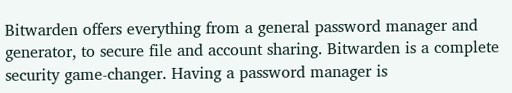Bitwarden offers everything from a general password manager and generator, to secure file and account sharing. Bitwarden is a complete security game-changer. Having a password manager is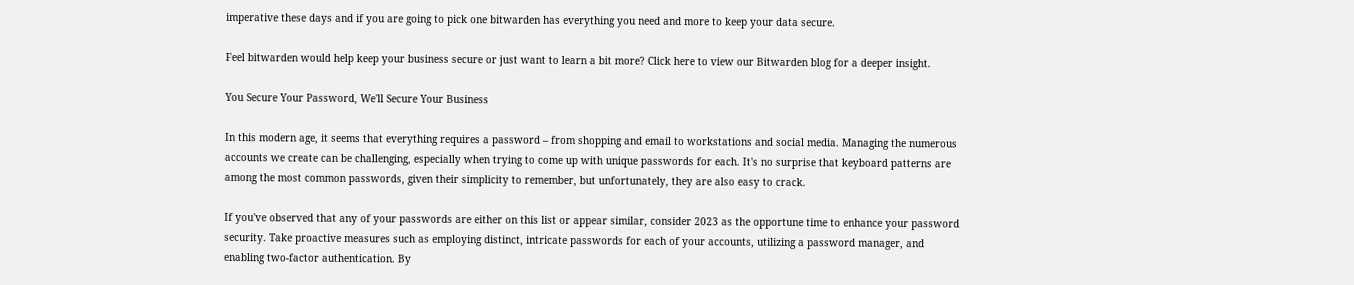imperative these days and if you are going to pick one bitwarden has everything you need and more to keep your data secure.

Feel bitwarden would help keep your business secure or just want to learn a bit more? Click here to view our Bitwarden blog for a deeper insight.

You Secure Your Password, We'll Secure Your Business

In this modern age, it seems that everything requires a password – from shopping and email to workstations and social media. Managing the numerous accounts we create can be challenging, especially when trying to come up with unique passwords for each. It's no surprise that keyboard patterns are among the most common passwords, given their simplicity to remember, but unfortunately, they are also easy to crack.

If you've observed that any of your passwords are either on this list or appear similar, consider 2023 as the opportune time to enhance your password security. Take proactive measures such as employing distinct, intricate passwords for each of your accounts, utilizing a password manager, and enabling two-factor authentication. By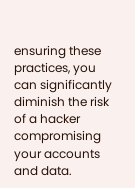ensuring these practices, you can significantly diminish the risk of a hacker compromising your accounts and data.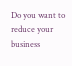Do you want to reduce your business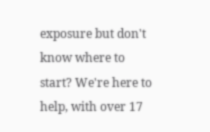exposure but don't know where to start? We're here to help, with over 17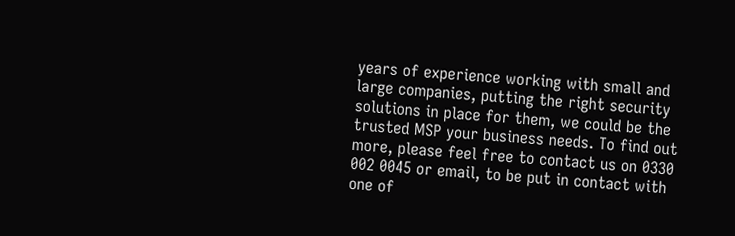years of experience working with small and large companies, putting the right security solutions in place for them, we could be the trusted MSP your business needs. To find out more, please feel free to contact us on 0330 002 0045 or email, to be put in contact with one of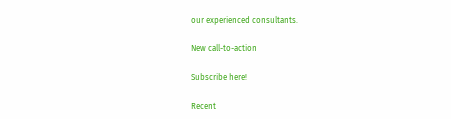our experienced consultants.

New call-to-action

Subscribe here!

Recent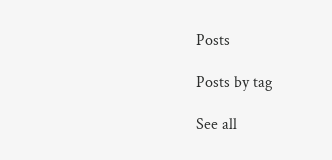Posts

Posts by tag

See all